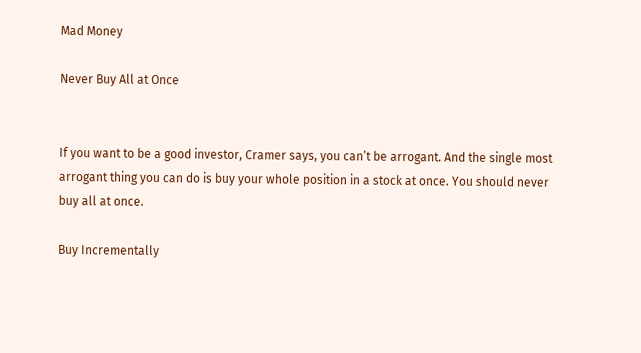Mad Money

Never Buy All at Once


If you want to be a good investor, Cramer says, you can’t be arrogant. And the single most arrogant thing you can do is buy your whole position in a stock at once. You should never buy all at once.

Buy Incrementally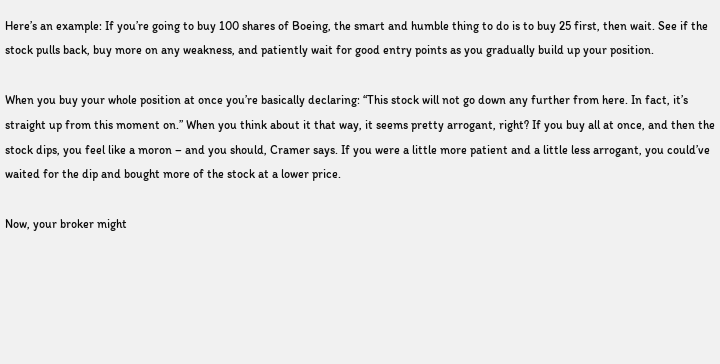Here’s an example: If you’re going to buy 100 shares of Boeing, the smart and humble thing to do is to buy 25 first, then wait. See if the stock pulls back, buy more on any weakness, and patiently wait for good entry points as you gradually build up your position.

When you buy your whole position at once you’re basically declaring: “This stock will not go down any further from here. In fact, it’s straight up from this moment on.” When you think about it that way, it seems pretty arrogant, right? If you buy all at once, and then the stock dips, you feel like a moron – and you should, Cramer says. If you were a little more patient and a little less arrogant, you could’ve waited for the dip and bought more of the stock at a lower price.

Now, your broker might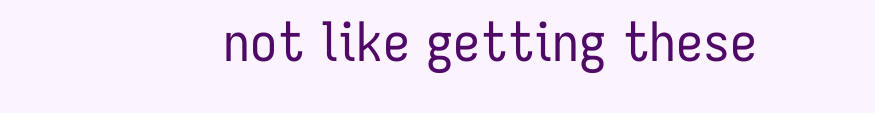not like getting these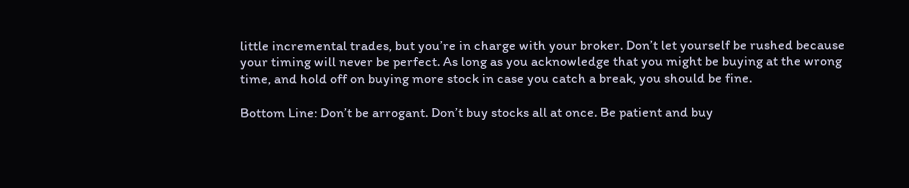little incremental trades, but you’re in charge with your broker. Don’t let yourself be rushed because your timing will never be perfect. As long as you acknowledge that you might be buying at the wrong time, and hold off on buying more stock in case you catch a break, you should be fine.

Bottom Line: Don’t be arrogant. Don’t buy stocks all at once. Be patient and buy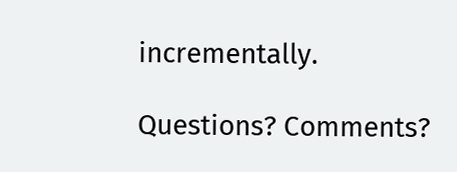incrementally.

Questions? Comments?